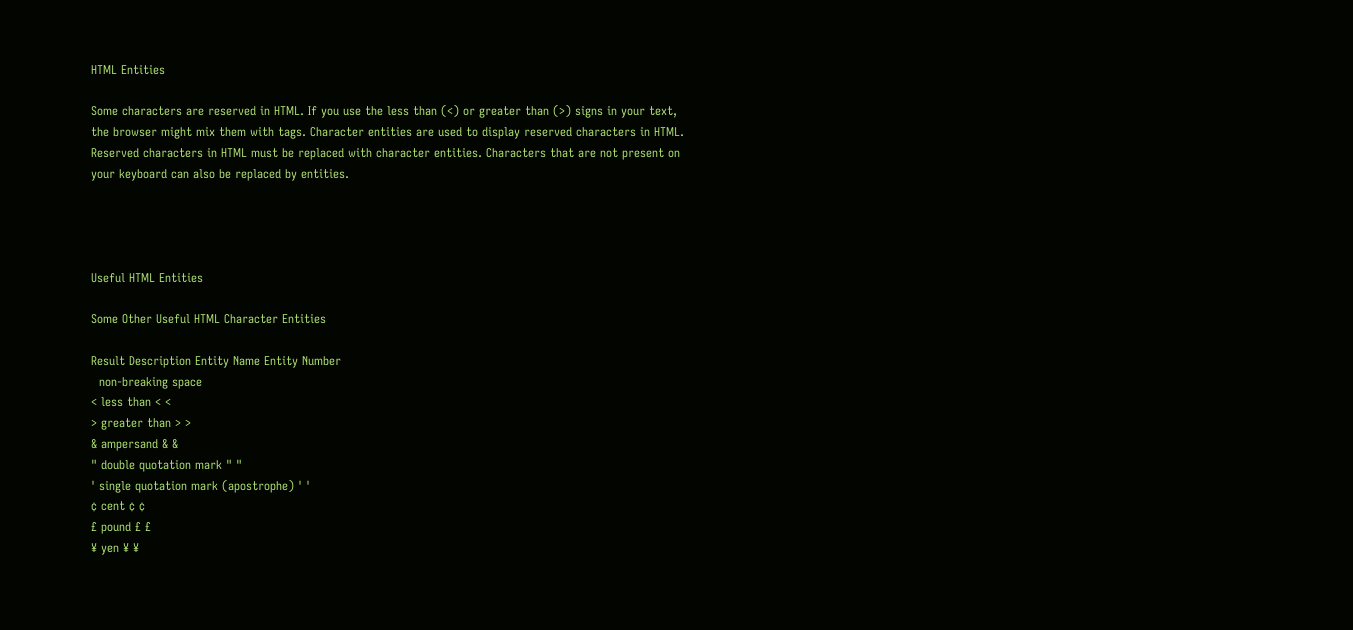HTML Entities

Some characters are reserved in HTML. If you use the less than (<) or greater than (>) signs in your text, the browser might mix them with tags. Character entities are used to display reserved characters in HTML. Reserved characters in HTML must be replaced with character entities. Characters that are not present on your keyboard can also be replaced by entities.




Useful HTML Entities

Some Other Useful HTML Character Entities

Result Description Entity Name Entity Number
  non-breaking space
< less than < <
> greater than > >
& ampersand & &
" double quotation mark " "
' single quotation mark (apostrophe) ' '
¢ cent ¢ ¢
£ pound £ £
¥ yen ¥ ¥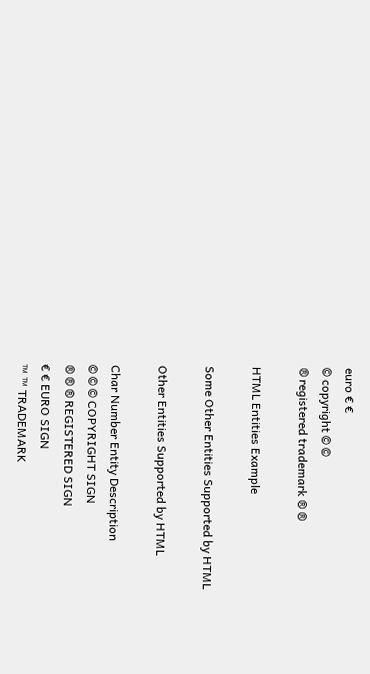euro € €
© copyright © ©
® registered trademark ® ®

HTML Entities Example

Some Other Entities Supported by HTML

Other Entities Supported by HTML

Char Number Entity Description
© © © COPYRIGHT SIGN
® ® ® REGISTERED SIGN
€ € EURO SIGN
™ ™ TRADEMARK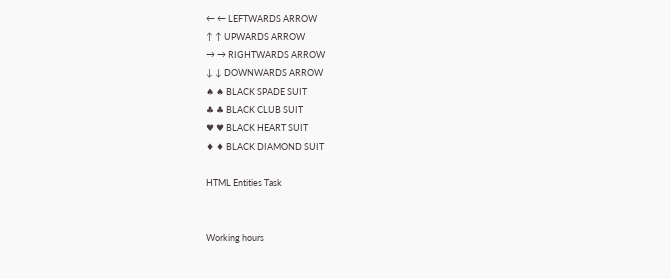← ← LEFTWARDS ARROW
↑ ↑ UPWARDS ARROW
→ → RIGHTWARDS ARROW
↓ ↓ DOWNWARDS ARROW
♠ ♠ BLACK SPADE SUIT
♣ ♣ BLACK CLUB SUIT
♥ ♥ BLACK HEART SUIT
♦ ♦ BLACK DIAMOND SUIT

HTML Entities Task


Working hours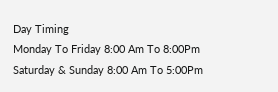Day Timing
Monday To Friday 8:00 Am To 8:00Pm
Saturday & Sunday 8:00 Am To 5:00Pm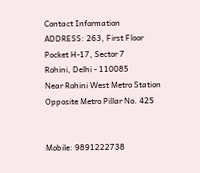Contact Information
ADDRESS: 263, First Floor
Pocket H-17, Sector 7
Rohini, Delhi - 110085
Near Rohini West Metro Station
Opposite Metro Pillar No. 425


Mobile: 9891222738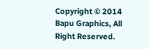Copyright © 2014 Bapu Graphics, All Right Reserved.